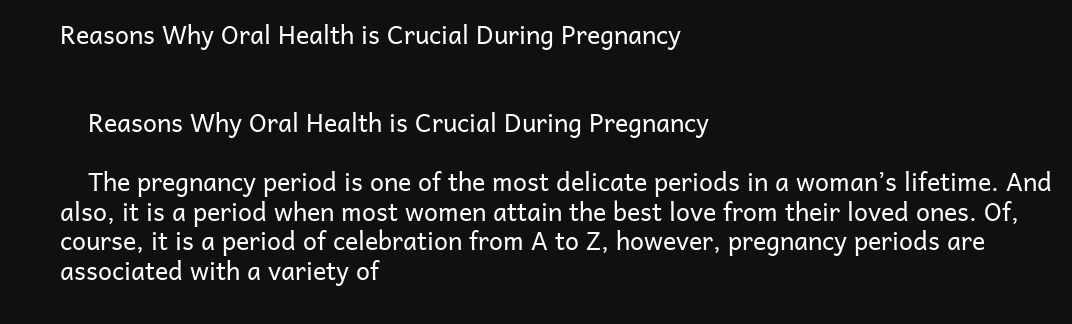Reasons Why Oral Health is Crucial During Pregnancy


    Reasons Why Oral Health is Crucial During Pregnancy

    The pregnancy period is one of the most delicate periods in a woman’s lifetime. And also, it is a period when most women attain the best love from their loved ones. Of, course, it is a period of celebration from A to Z, however, pregnancy periods are associated with a variety of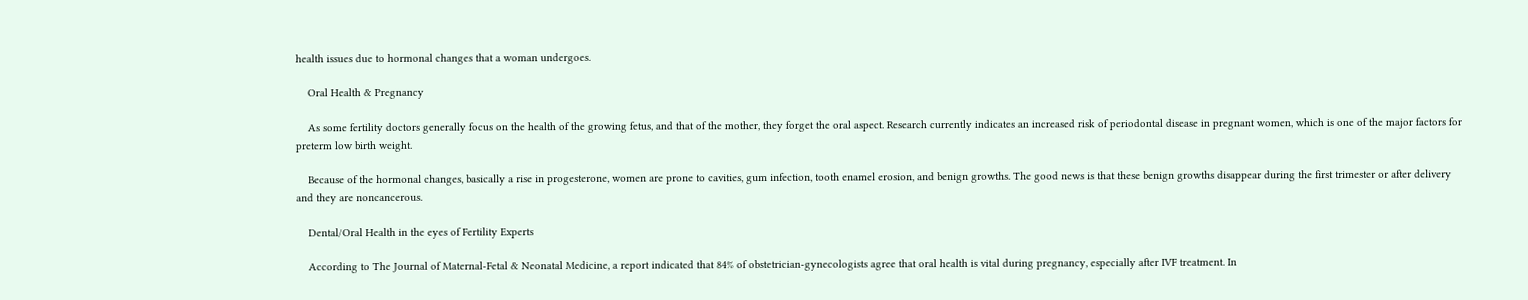health issues due to hormonal changes that a woman undergoes.

    Oral Health & Pregnancy

    As some fertility doctors generally focus on the health of the growing fetus, and that of the mother, they forget the oral aspect. Research currently indicates an increased risk of periodontal disease in pregnant women, which is one of the major factors for preterm low birth weight.

    Because of the hormonal changes, basically a rise in progesterone, women are prone to cavities, gum infection, tooth enamel erosion, and benign growths. The good news is that these benign growths disappear during the first trimester or after delivery and they are noncancerous.

    Dental/Oral Health in the eyes of Fertility Experts

    According to The Journal of Maternal-Fetal & Neonatal Medicine, a report indicated that 84% of obstetrician-gynecologists agree that oral health is vital during pregnancy, especially after IVF treatment. In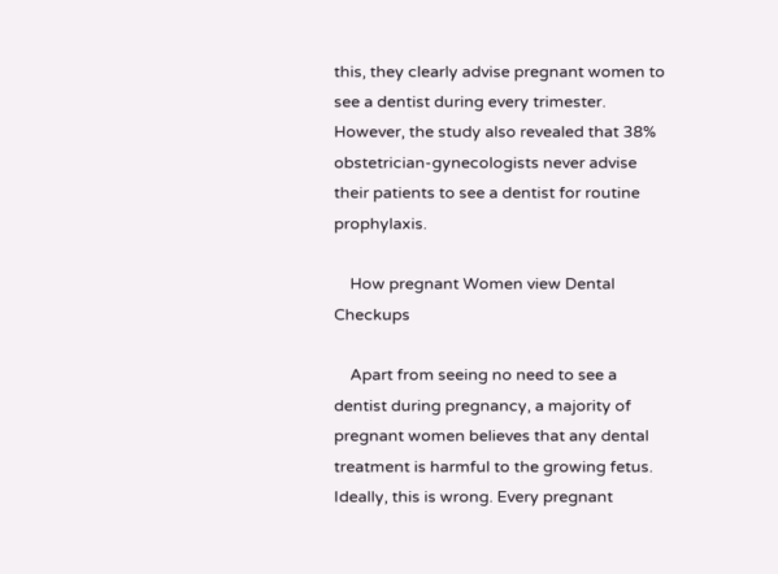this, they clearly advise pregnant women to see a dentist during every trimester. However, the study also revealed that 38% obstetrician-gynecologists never advise their patients to see a dentist for routine prophylaxis.

    How pregnant Women view Dental Checkups

    Apart from seeing no need to see a dentist during pregnancy, a majority of pregnant women believes that any dental treatment is harmful to the growing fetus. Ideally, this is wrong. Every pregnant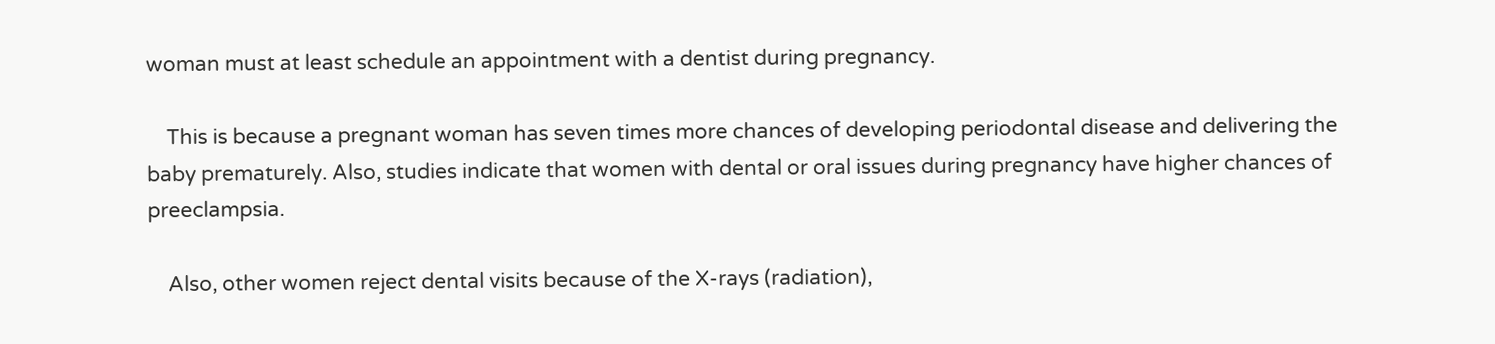woman must at least schedule an appointment with a dentist during pregnancy.

    This is because a pregnant woman has seven times more chances of developing periodontal disease and delivering the baby prematurely. Also, studies indicate that women with dental or oral issues during pregnancy have higher chances of preeclampsia.

    Also, other women reject dental visits because of the X-rays (radiation),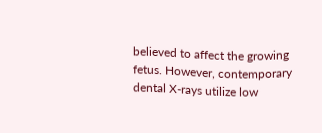believed to affect the growing fetus. However, contemporary dental X-rays utilize low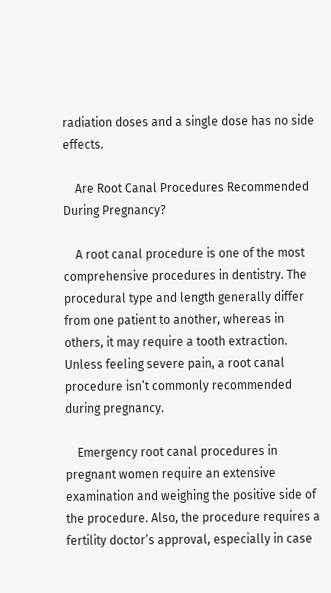radiation doses and a single dose has no side effects.

    Are Root Canal Procedures Recommended During Pregnancy?

    A root canal procedure is one of the most comprehensive procedures in dentistry. The procedural type and length generally differ from one patient to another, whereas in others, it may require a tooth extraction. Unless feeling severe pain, a root canal procedure isn’t commonly recommended during pregnancy.

    Emergency root canal procedures in pregnant women require an extensive examination and weighing the positive side of the procedure. Also, the procedure requires a fertility doctor’s approval, especially in case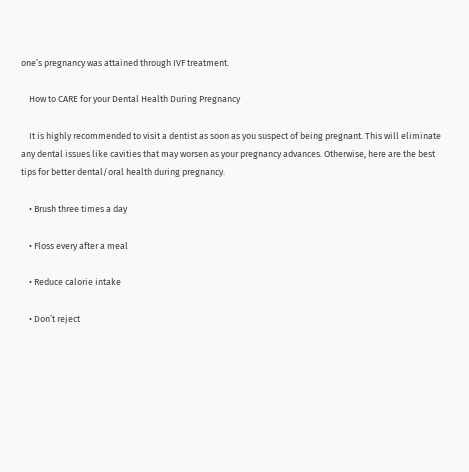one’s pregnancy was attained through IVF treatment.

    How to CARE for your Dental Health During Pregnancy

    It is highly recommended to visit a dentist as soon as you suspect of being pregnant. This will eliminate any dental issues like cavities that may worsen as your pregnancy advances. Otherwise, here are the best tips for better dental/oral health during pregnancy.

    • Brush three times a day

    • Floss every after a meal

    • Reduce calorie intake

    • Don’t reject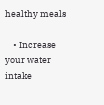healthy meals

    • Increase your water intake